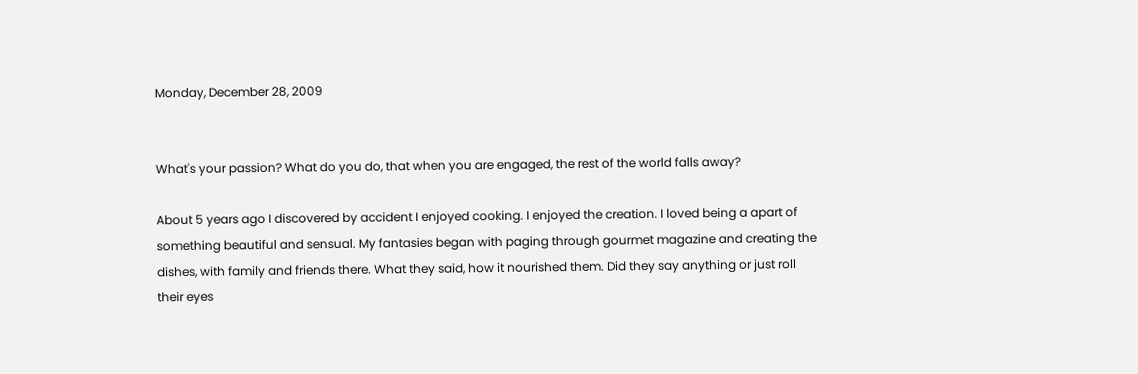Monday, December 28, 2009


What's your passion? What do you do, that when you are engaged, the rest of the world falls away?

About 5 years ago I discovered by accident I enjoyed cooking. I enjoyed the creation. I loved being a apart of something beautiful and sensual. My fantasies began with paging through gourmet magazine and creating the dishes, with family and friends there. What they said, how it nourished them. Did they say anything or just roll their eyes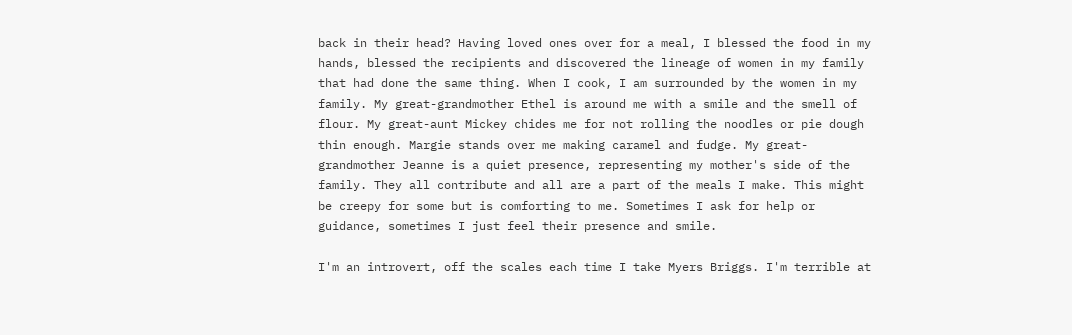back in their head? Having loved ones over for a meal, I blessed the food in my hands, blessed the recipients and discovered the lineage of women in my family that had done the same thing. When I cook, I am surrounded by the women in my family. My great-grandmother Ethel is around me with a smile and the smell of flour. My great-aunt Mickey chides me for not rolling the noodles or pie dough thin enough. Margie stands over me making caramel and fudge. My great-grandmother Jeanne is a quiet presence, representing my mother's side of the family. They all contribute and all are a part of the meals I make. This might be creepy for some but is comforting to me. Sometimes I ask for help or guidance, sometimes I just feel their presence and smile.

I'm an introvert, off the scales each time I take Myers Briggs. I'm terrible at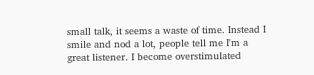small talk, it seems a waste of time. Instead I smile and nod a lot, people tell me I'm a great listener. I become overstimulated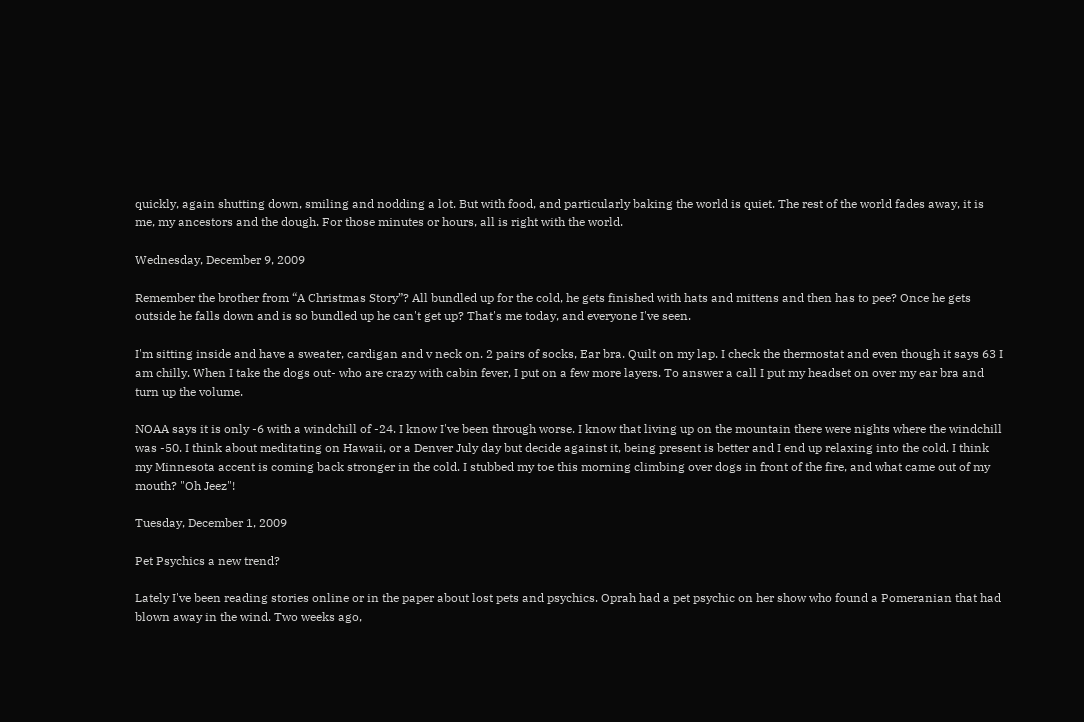quickly, again shutting down, smiling and nodding a lot. But with food, and particularly baking the world is quiet. The rest of the world fades away, it is me, my ancestors and the dough. For those minutes or hours, all is right with the world.

Wednesday, December 9, 2009

Remember the brother from “A Christmas Story”? All bundled up for the cold, he gets finished with hats and mittens and then has to pee? Once he gets outside he falls down and is so bundled up he can't get up? That's me today, and everyone I've seen.

I'm sitting inside and have a sweater, cardigan and v neck on. 2 pairs of socks, Ear bra. Quilt on my lap. I check the thermostat and even though it says 63 I am chilly. When I take the dogs out- who are crazy with cabin fever, I put on a few more layers. To answer a call I put my headset on over my ear bra and turn up the volume.

NOAA says it is only -6 with a windchill of -24. I know I've been through worse. I know that living up on the mountain there were nights where the windchill was -50. I think about meditating on Hawaii, or a Denver July day but decide against it, being present is better and I end up relaxing into the cold. I think my Minnesota accent is coming back stronger in the cold. I stubbed my toe this morning climbing over dogs in front of the fire, and what came out of my mouth? "Oh Jeez"!

Tuesday, December 1, 2009

Pet Psychics a new trend?

Lately I've been reading stories online or in the paper about lost pets and psychics. Oprah had a pet psychic on her show who found a Pomeranian that had blown away in the wind. Two weeks ago,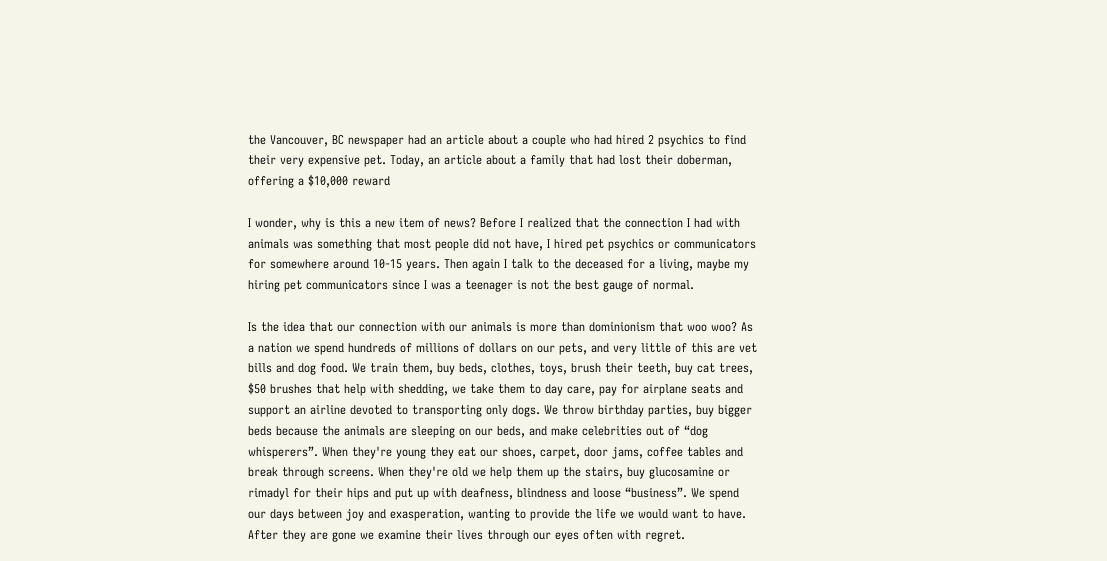the Vancouver, BC newspaper had an article about a couple who had hired 2 psychics to find their very expensive pet. Today, an article about a family that had lost their doberman, offering a $10,000 reward

I wonder, why is this a new item of news? Before I realized that the connection I had with animals was something that most people did not have, I hired pet psychics or communicators for somewhere around 10-15 years. Then again I talk to the deceased for a living, maybe my hiring pet communicators since I was a teenager is not the best gauge of normal.

Is the idea that our connection with our animals is more than dominionism that woo woo? As a nation we spend hundreds of millions of dollars on our pets, and very little of this are vet bills and dog food. We train them, buy beds, clothes, toys, brush their teeth, buy cat trees, $50 brushes that help with shedding, we take them to day care, pay for airplane seats and support an airline devoted to transporting only dogs. We throw birthday parties, buy bigger beds because the animals are sleeping on our beds, and make celebrities out of “dog whisperers”. When they're young they eat our shoes, carpet, door jams, coffee tables and break through screens. When they're old we help them up the stairs, buy glucosamine or rimadyl for their hips and put up with deafness, blindness and loose “business”. We spend our days between joy and exasperation, wanting to provide the life we would want to have. After they are gone we examine their lives through our eyes often with regret.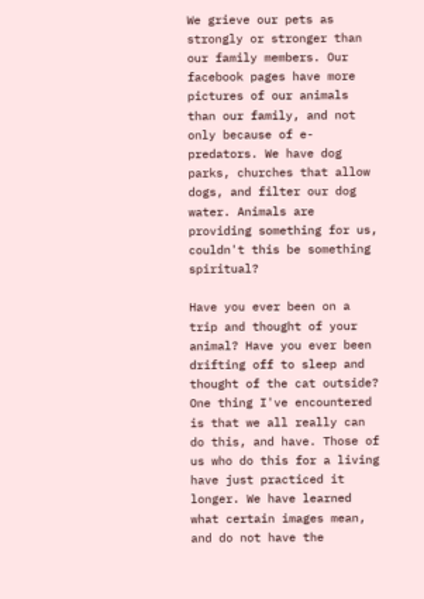We grieve our pets as strongly or stronger than our family members. Our facebook pages have more pictures of our animals than our family, and not only because of e-predators. We have dog parks, churches that allow dogs, and filter our dog water. Animals are providing something for us, couldn't this be something spiritual?

Have you ever been on a trip and thought of your animal? Have you ever been drifting off to sleep and thought of the cat outside? One thing I've encountered is that we all really can do this, and have. Those of us who do this for a living have just practiced it longer. We have learned what certain images mean, and do not have the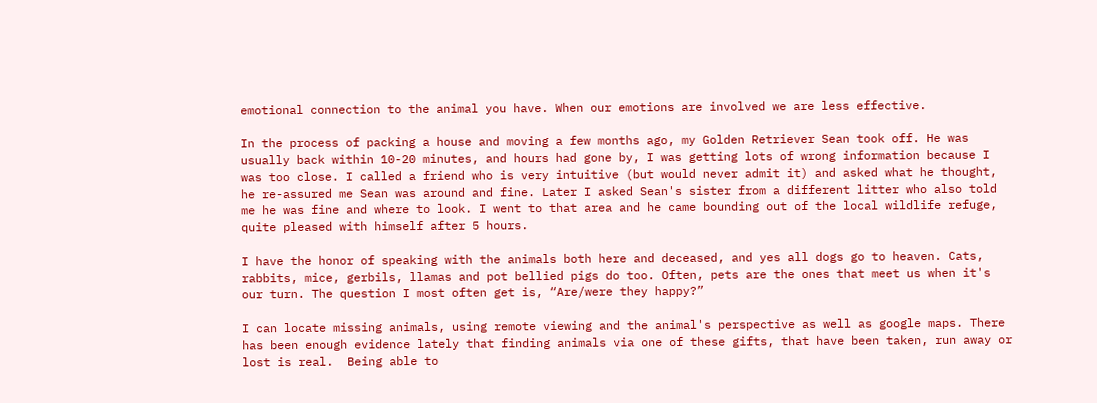emotional connection to the animal you have. When our emotions are involved we are less effective.

In the process of packing a house and moving a few months ago, my Golden Retriever Sean took off. He was usually back within 10-20 minutes, and hours had gone by, I was getting lots of wrong information because I was too close. I called a friend who is very intuitive (but would never admit it) and asked what he thought, he re-assured me Sean was around and fine. Later I asked Sean's sister from a different litter who also told me he was fine and where to look. I went to that area and he came bounding out of the local wildlife refuge, quite pleased with himself after 5 hours.

I have the honor of speaking with the animals both here and deceased, and yes all dogs go to heaven. Cats, rabbits, mice, gerbils, llamas and pot bellied pigs do too. Often, pets are the ones that meet us when it's our turn. The question I most often get is, “Are/were they happy?”

I can locate missing animals, using remote viewing and the animal's perspective as well as google maps. There has been enough evidence lately that finding animals via one of these gifts, that have been taken, run away or lost is real.  Being able to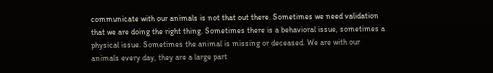communicate with our animals is not that out there. Sometimes we need validation that we are doing the right thing. Sometimes there is a behavioral issue, sometimes a physical issue. Sometimes the animal is missing or deceased. We are with our animals every day, they are a large part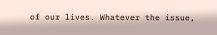of our lives. Whatever the issue,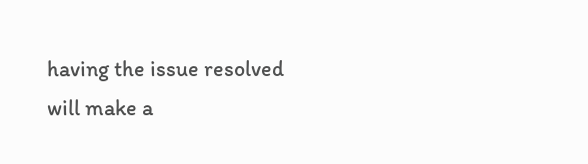having the issue resolved will make a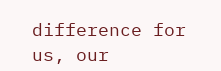difference for us, our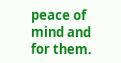peace of mind and for them.